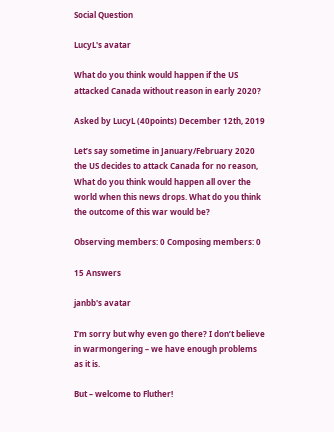Social Question

LucyL's avatar

What do you think would happen if the US attacked Canada without reason in early 2020?

Asked by LucyL (40points) December 12th, 2019

Let’s say sometime in January/February 2020 the US decides to attack Canada for no reason, What do you think would happen all over the world when this news drops. What do you think the outcome of this war would be?

Observing members: 0 Composing members: 0

15 Answers

janbb's avatar

I’m sorry but why even go there? I don’t believe in warmongering – we have enough problems as it is.

But – welcome to Fluther!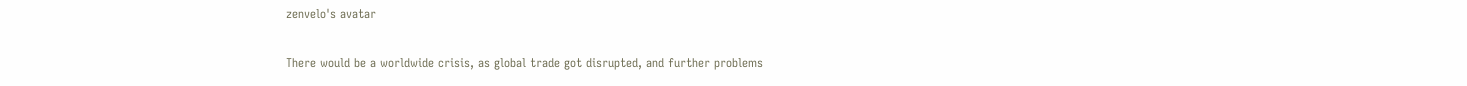zenvelo's avatar

There would be a worldwide crisis, as global trade got disrupted, and further problems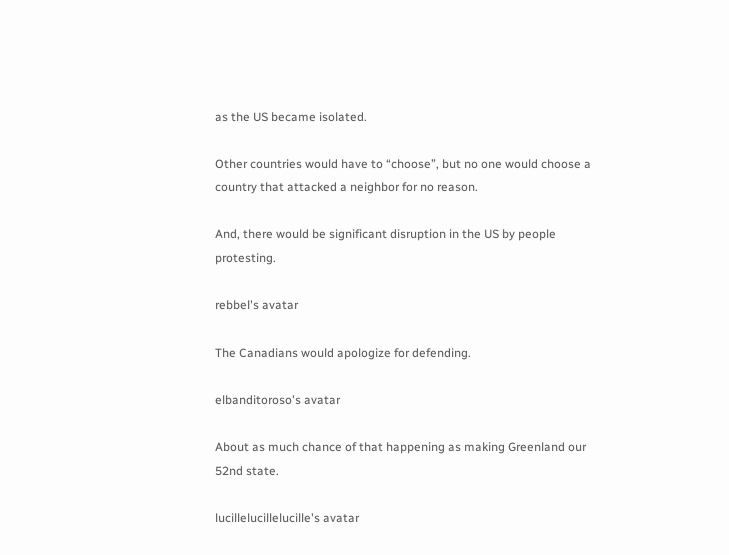as the US became isolated.

Other countries would have to “choose”, but no one would choose a country that attacked a neighbor for no reason.

And, there would be significant disruption in the US by people protesting.

rebbel's avatar

The Canadians would apologize for defending.

elbanditoroso's avatar

About as much chance of that happening as making Greenland our 52nd state.

lucillelucillelucille's avatar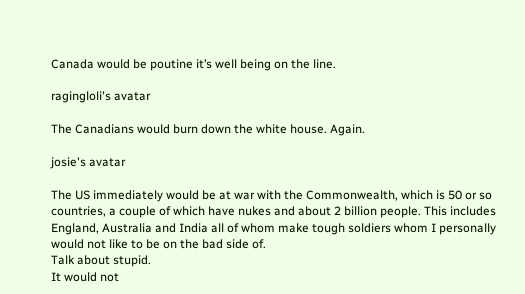Canada would be poutine it’s well being on the line.

ragingloli's avatar

The Canadians would burn down the white house. Again.

josie's avatar

The US immediately would be at war with the Commonwealth, which is 50 or so countries, a couple of which have nukes and about 2 billion people. This includes England, Australia and India all of whom make tough soldiers whom I personally would not like to be on the bad side of.
Talk about stupid.
It would not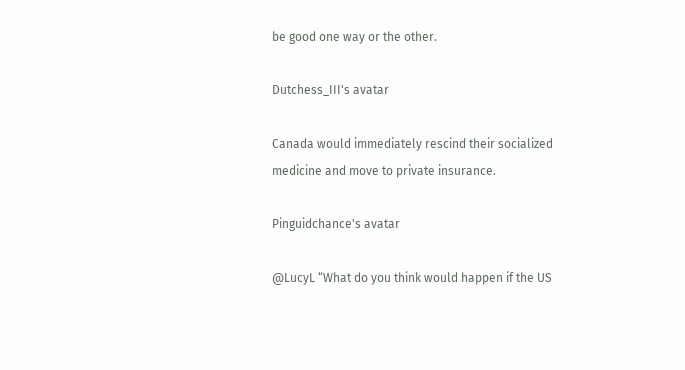be good one way or the other.

Dutchess_III's avatar

Canada would immediately rescind their socialized medicine and move to private insurance.

Pinguidchance's avatar

@LucyL “What do you think would happen if the US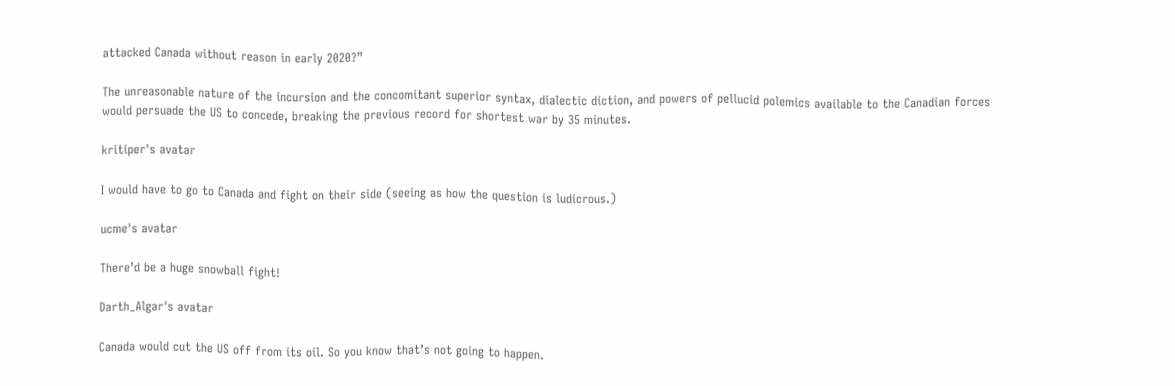attacked Canada without reason in early 2020?”

The unreasonable nature of the incursion and the concomitant superior syntax, dialectic diction, and powers of pellucid polemics available to the Canadian forces would persuade the US to concede, breaking the previous record for shortest war by 35 minutes.

kritiper's avatar

I would have to go to Canada and fight on their side (seeing as how the question is ludicrous.)

ucme's avatar

There’d be a huge snowball fight!

Darth_Algar's avatar

Canada would cut the US off from its oil. So you know that’s not going to happen.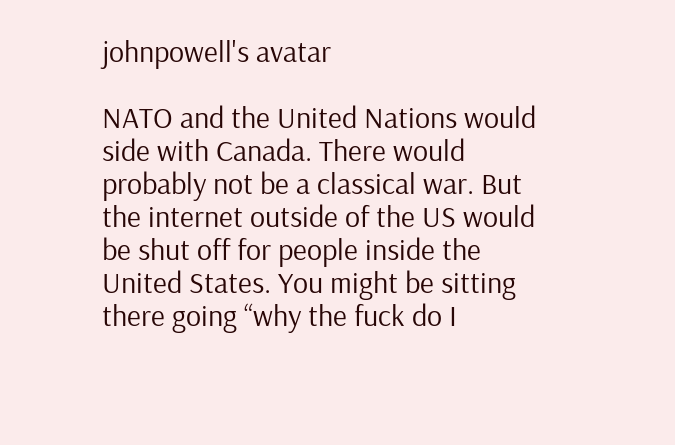johnpowell's avatar

NATO and the United Nations would side with Canada. There would probably not be a classical war. But the internet outside of the US would be shut off for people inside the United States. You might be sitting there going “why the fuck do I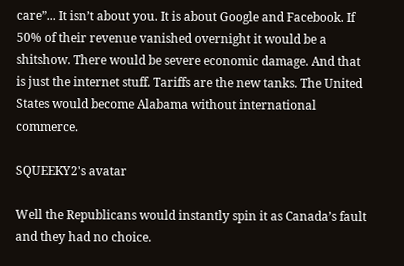care”... It isn’t about you. It is about Google and Facebook. If 50% of their revenue vanished overnight it would be a shitshow. There would be severe economic damage. And that is just the internet stuff. Tariffs are the new tanks. The United States would become Alabama without international commerce.

SQUEEKY2's avatar

Well the Republicans would instantly spin it as Canada’s fault and they had no choice.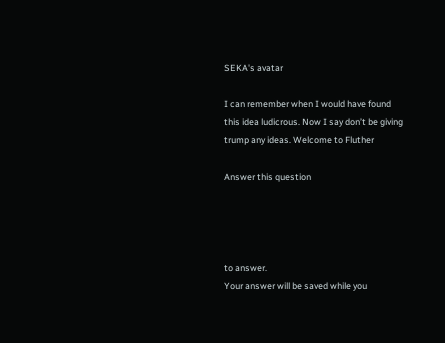SEKA's avatar

I can remember when I would have found this idea ludicrous. Now I say don’t be giving trump any ideas. Welcome to Fluther

Answer this question




to answer.
Your answer will be saved while you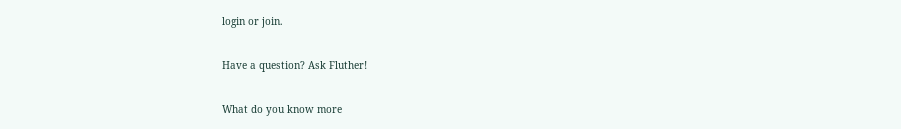login or join.

Have a question? Ask Fluther!

What do you know more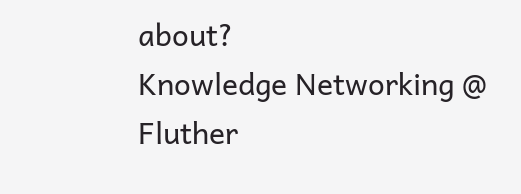about?
Knowledge Networking @ Fluther